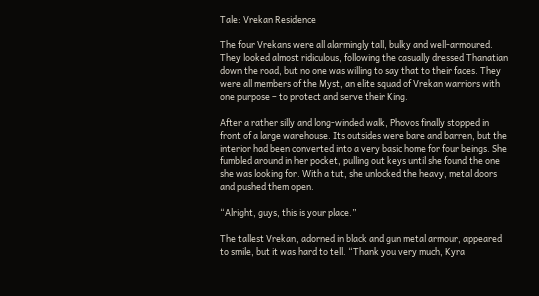Tale: Vrekan Residence

The four Vrekans were all alarmingly tall, bulky and well-armoured. They looked almost ridiculous, following the casually dressed Thanatian down the road, but no one was willing to say that to their faces. They were all members of the Myst, an elite squad of Vrekan warriors with one purpose – to protect and serve their King.

After a rather silly and long-winded walk, Phovos finally stopped in front of a large warehouse. Its outsides were bare and barren, but the interior had been converted into a very basic home for four beings. She fumbled around in her pocket, pulling out keys until she found the one she was looking for. With a tut, she unlocked the heavy, metal doors and pushed them open.

“Alright, guys, this is your place.”

The tallest Vrekan, adorned in black and gun metal armour, appeared to smile, but it was hard to tell. “Thank you very much, Kyra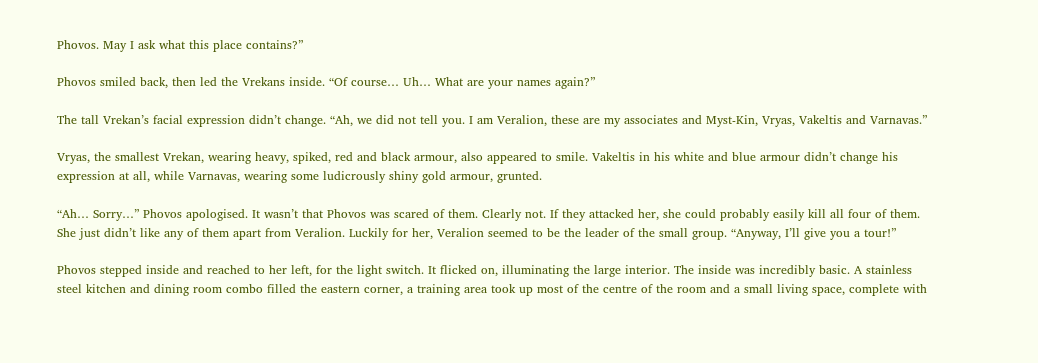Phovos. May I ask what this place contains?”

Phovos smiled back, then led the Vrekans inside. “Of course… Uh… What are your names again?”

The tall Vrekan’s facial expression didn’t change. “Ah, we did not tell you. I am Veralion, these are my associates and Myst-Kin, Vryas, Vakeltis and Varnavas.”

Vryas, the smallest Vrekan, wearing heavy, spiked, red and black armour, also appeared to smile. Vakeltis in his white and blue armour didn’t change his expression at all, while Varnavas, wearing some ludicrously shiny gold armour, grunted.

“Ah… Sorry…” Phovos apologised. It wasn’t that Phovos was scared of them. Clearly not. If they attacked her, she could probably easily kill all four of them. She just didn’t like any of them apart from Veralion. Luckily for her, Veralion seemed to be the leader of the small group. “Anyway, I’ll give you a tour!”

Phovos stepped inside and reached to her left, for the light switch. It flicked on, illuminating the large interior. The inside was incredibly basic. A stainless steel kitchen and dining room combo filled the eastern corner, a training area took up most of the centre of the room and a small living space, complete with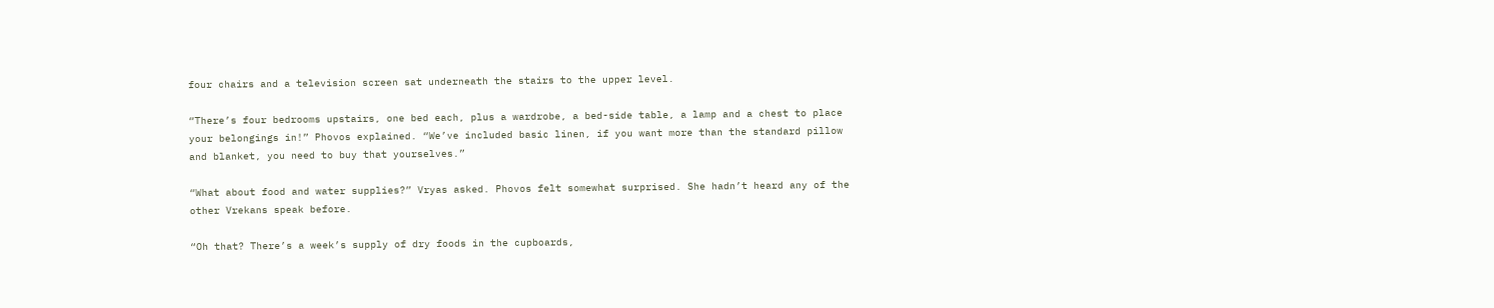four chairs and a television screen sat underneath the stairs to the upper level.

“There’s four bedrooms upstairs, one bed each, plus a wardrobe, a bed-side table, a lamp and a chest to place your belongings in!” Phovos explained. “We’ve included basic linen, if you want more than the standard pillow and blanket, you need to buy that yourselves.”

“What about food and water supplies?” Vryas asked. Phovos felt somewhat surprised. She hadn’t heard any of the other Vrekans speak before.

“Oh that? There’s a week’s supply of dry foods in the cupboards,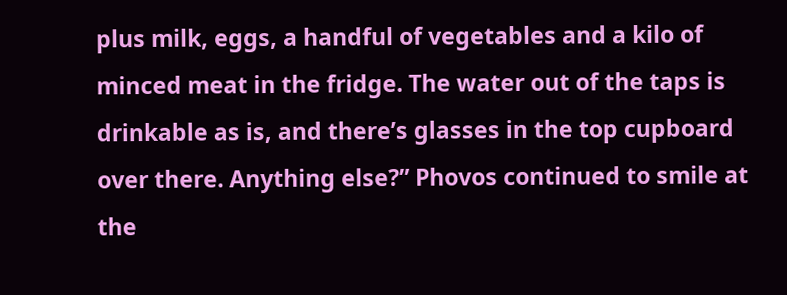plus milk, eggs, a handful of vegetables and a kilo of minced meat in the fridge. The water out of the taps is drinkable as is, and there’s glasses in the top cupboard over there. Anything else?” Phovos continued to smile at the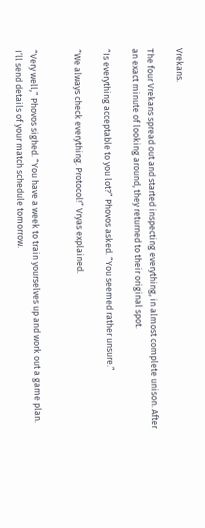Vrekans.

The four Vrekans spread out and started inspecting everything, in almost complete unison. After an exact minute of looking around, they returned to their original spot.

“Is everything acceptable to you lot?” Phovos asked. “You seemed rather unsure.”

“We always check everything. Protocol!” Vryas explained.


“Very well,” Phovos sighed. “You have a week to train yourselves up and work out a game plan. I’ll send details of your match schedule tomorrow.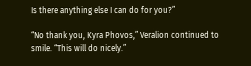Is there anything else I can do for you?”

“No thank you, Kyra Phovos,” Veralion continued to smile. “This will do nicely.”